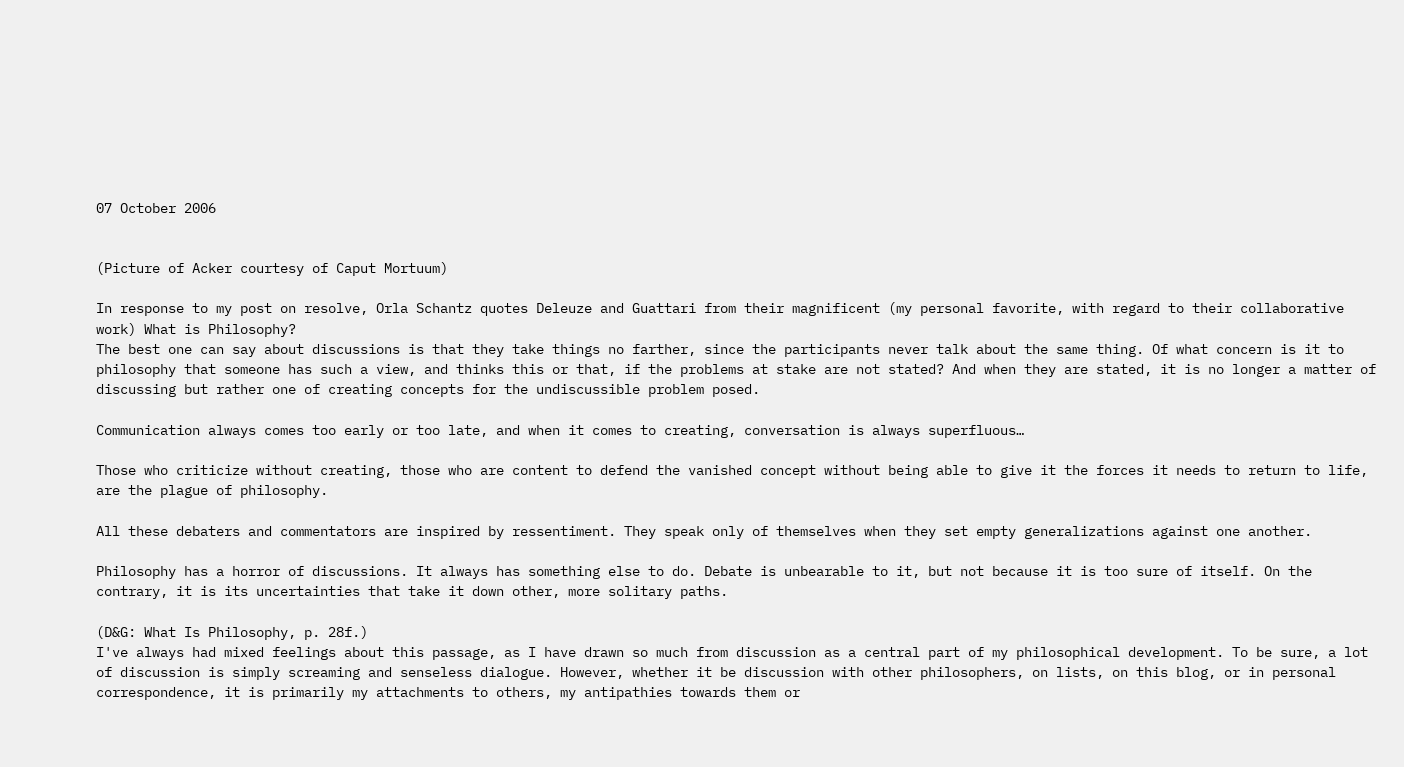07 October 2006


(Picture of Acker courtesy of Caput Mortuum)

In response to my post on resolve, Orla Schantz quotes Deleuze and Guattari from their magnificent (my personal favorite, with regard to their collaborative work) What is Philosophy?
The best one can say about discussions is that they take things no farther, since the participants never talk about the same thing. Of what concern is it to philosophy that someone has such a view, and thinks this or that, if the problems at stake are not stated? And when they are stated, it is no longer a matter of discussing but rather one of creating concepts for the undiscussible problem posed.

Communication always comes too early or too late, and when it comes to creating, conversation is always superfluous…

Those who criticize without creating, those who are content to defend the vanished concept without being able to give it the forces it needs to return to life, are the plague of philosophy.

All these debaters and commentators are inspired by ressentiment. They speak only of themselves when they set empty generalizations against one another.

Philosophy has a horror of discussions. It always has something else to do. Debate is unbearable to it, but not because it is too sure of itself. On the contrary, it is its uncertainties that take it down other, more solitary paths.

(D&G: What Is Philosophy, p. 28f.)
I've always had mixed feelings about this passage, as I have drawn so much from discussion as a central part of my philosophical development. To be sure, a lot of discussion is simply screaming and senseless dialogue. However, whether it be discussion with other philosophers, on lists, on this blog, or in personal correspondence, it is primarily my attachments to others, my antipathies towards them or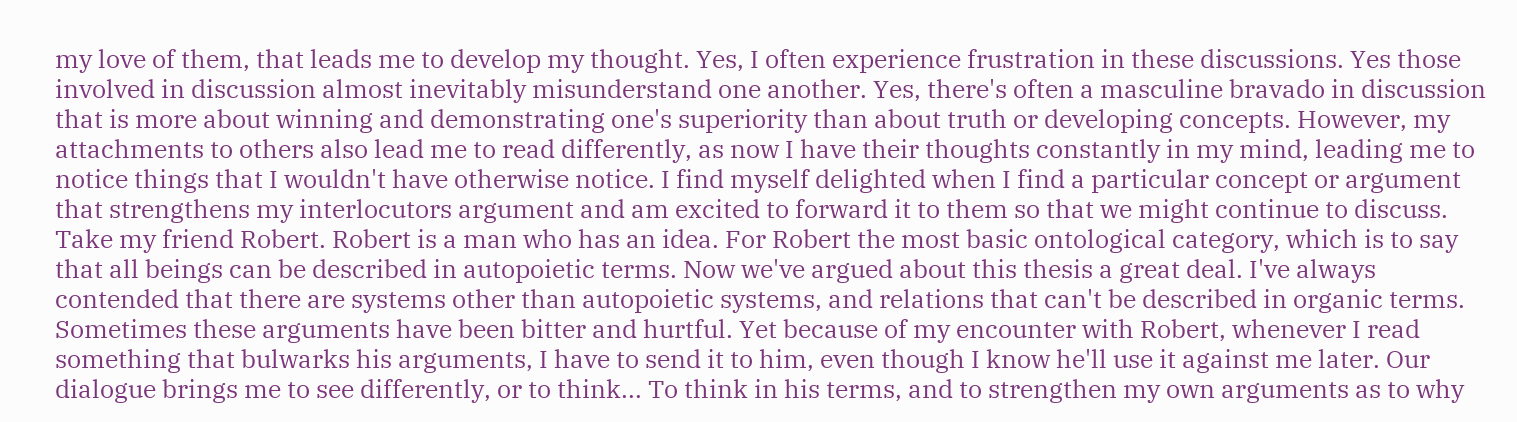my love of them, that leads me to develop my thought. Yes, I often experience frustration in these discussions. Yes those involved in discussion almost inevitably misunderstand one another. Yes, there's often a masculine bravado in discussion that is more about winning and demonstrating one's superiority than about truth or developing concepts. However, my attachments to others also lead me to read differently, as now I have their thoughts constantly in my mind, leading me to notice things that I wouldn't have otherwise notice. I find myself delighted when I find a particular concept or argument that strengthens my interlocutors argument and am excited to forward it to them so that we might continue to discuss. Take my friend Robert. Robert is a man who has an idea. For Robert the most basic ontological category, which is to say that all beings can be described in autopoietic terms. Now we've argued about this thesis a great deal. I've always contended that there are systems other than autopoietic systems, and relations that can't be described in organic terms. Sometimes these arguments have been bitter and hurtful. Yet because of my encounter with Robert, whenever I read something that bulwarks his arguments, I have to send it to him, even though I know he'll use it against me later. Our dialogue brings me to see differently, or to think... To think in his terms, and to strengthen my own arguments as to why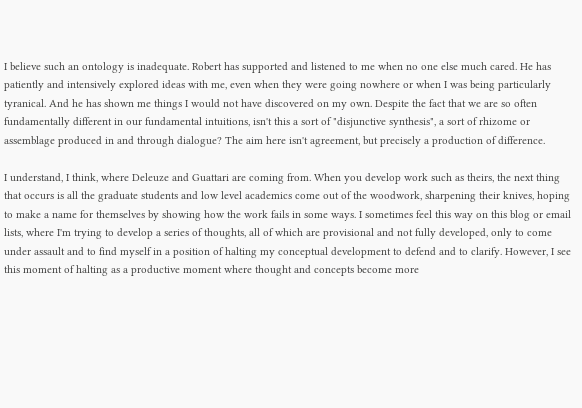I believe such an ontology is inadequate. Robert has supported and listened to me when no one else much cared. He has patiently and intensively explored ideas with me, even when they were going nowhere or when I was being particularly tyranical. And he has shown me things I would not have discovered on my own. Despite the fact that we are so often fundamentally different in our fundamental intuitions, isn't this a sort of "disjunctive synthesis", a sort of rhizome or assemblage produced in and through dialogue? The aim here isn't agreement, but precisely a production of difference.

I understand, I think, where Deleuze and Guattari are coming from. When you develop work such as theirs, the next thing that occurs is all the graduate students and low level academics come out of the woodwork, sharpening their knives, hoping to make a name for themselves by showing how the work fails in some ways. I sometimes feel this way on this blog or email lists, where I'm trying to develop a series of thoughts, all of which are provisional and not fully developed, only to come under assault and to find myself in a position of halting my conceptual development to defend and to clarify. However, I see this moment of halting as a productive moment where thought and concepts become more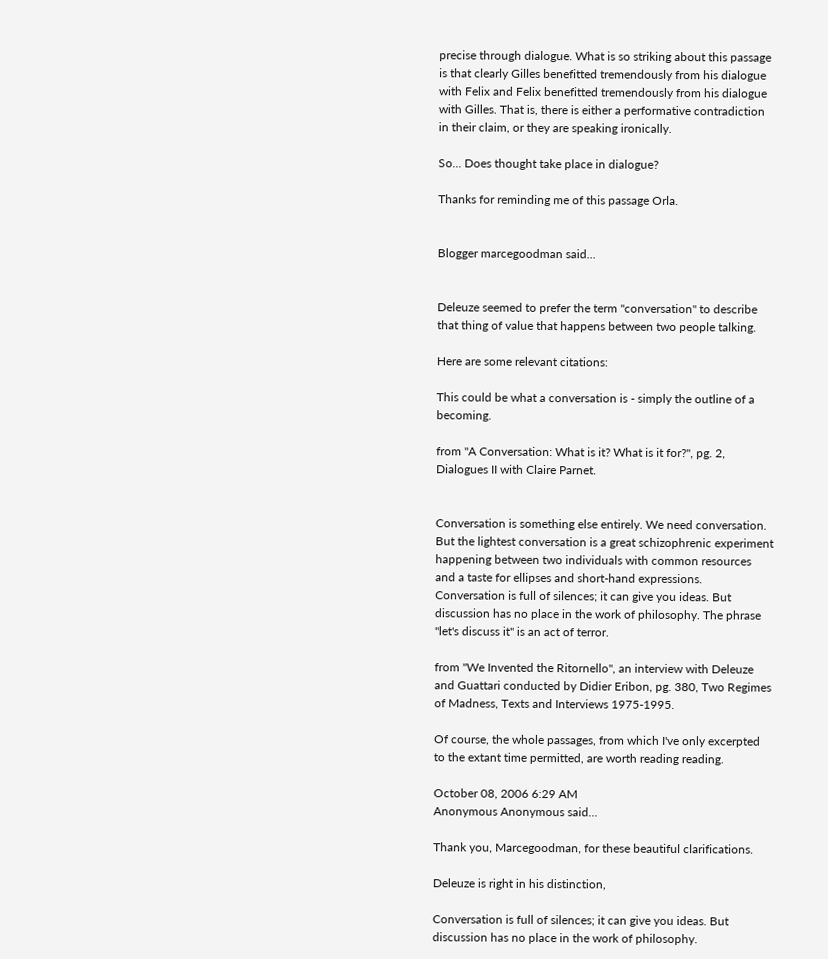precise through dialogue. What is so striking about this passage is that clearly Gilles benefitted tremendously from his dialogue with Felix and Felix benefitted tremendously from his dialogue with Gilles. That is, there is either a performative contradiction in their claim, or they are speaking ironically.

So... Does thought take place in dialogue?

Thanks for reminding me of this passage Orla.


Blogger marcegoodman said...


Deleuze seemed to prefer the term "conversation" to describe that thing of value that happens between two people talking.

Here are some relevant citations:

This could be what a conversation is - simply the outline of a becoming.

from "A Conversation: What is it? What is it for?", pg. 2, Dialogues II with Claire Parnet.


Conversation is something else entirely. We need conversation. But the lightest conversation is a great schizophrenic experiment happening between two individuals with common resources and a taste for ellipses and short-hand expressions. Conversation is full of silences; it can give you ideas. But discussion has no place in the work of philosophy. The phrase "let's discuss it" is an act of terror.

from "We Invented the Ritornello", an interview with Deleuze and Guattari conducted by Didier Eribon, pg. 380, Two Regimes of Madness, Texts and Interviews 1975-1995.

Of course, the whole passages, from which I've only excerpted to the extant time permitted, are worth reading reading.

October 08, 2006 6:29 AM
Anonymous Anonymous said...

Thank you, Marcegoodman, for these beautiful clarifications.

Deleuze is right in his distinction,

Conversation is full of silences; it can give you ideas. But discussion has no place in the work of philosophy.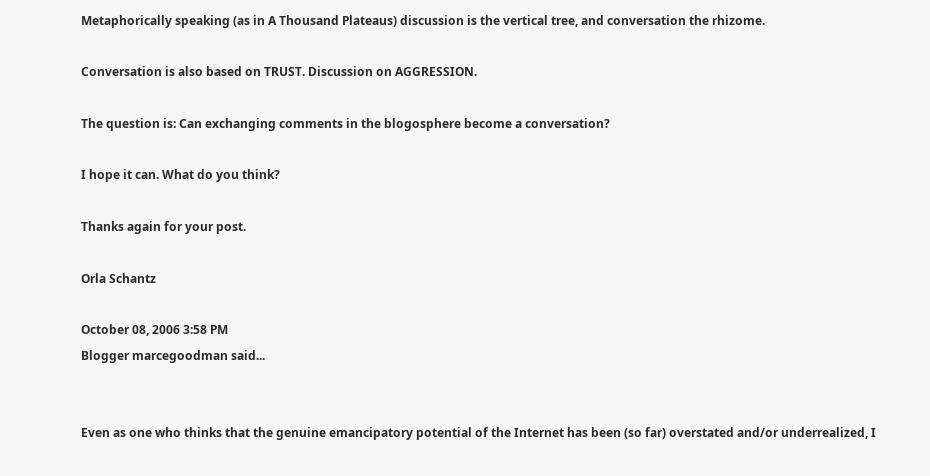Metaphorically speaking (as in A Thousand Plateaus) discussion is the vertical tree, and conversation the rhizome.

Conversation is also based on TRUST. Discussion on AGGRESSION.

The question is: Can exchanging comments in the blogosphere become a conversation?

I hope it can. What do you think?

Thanks again for your post.

Orla Schantz

October 08, 2006 3:58 PM
Blogger marcegoodman said...


Even as one who thinks that the genuine emancipatory potential of the Internet has been (so far) overstated and/or underrealized, I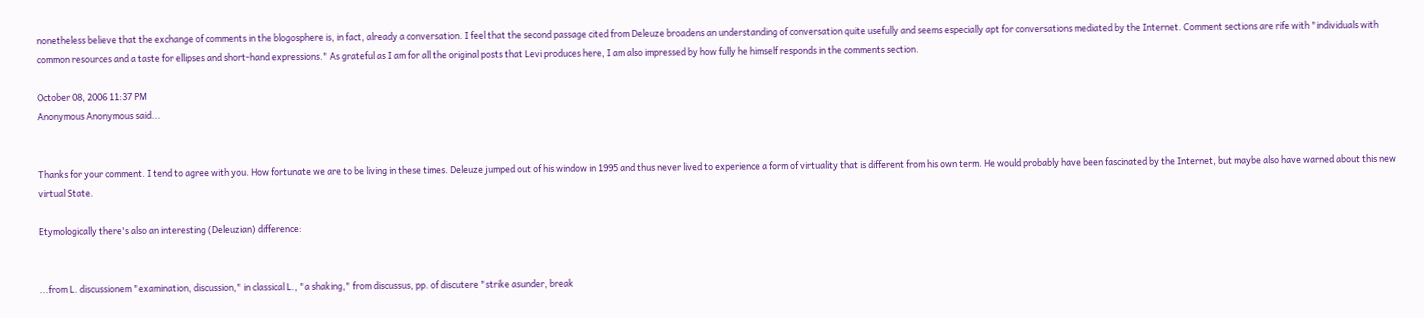nonetheless believe that the exchange of comments in the blogosphere is, in fact, already a conversation. I feel that the second passage cited from Deleuze broadens an understanding of conversation quite usefully and seems especially apt for conversations mediated by the Internet. Comment sections are rife with "individuals with common resources and a taste for ellipses and short-hand expressions." As grateful as I am for all the original posts that Levi produces here, I am also impressed by how fully he himself responds in the comments section.

October 08, 2006 11:37 PM
Anonymous Anonymous said...


Thanks for your comment. I tend to agree with you. How fortunate we are to be living in these times. Deleuze jumped out of his window in 1995 and thus never lived to experience a form of virtuality that is different from his own term. He would probably have been fascinated by the Internet, but maybe also have warned about this new virtual State.

Etymologically there's also an interesting (Deleuzian) difference:


...from L. discussionem "examination, discussion," in classical L., "a shaking," from discussus, pp. of discutere "strike asunder, break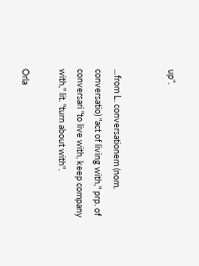up”.


...from L. conversationem (nom. conversatio) "act of living with," prp. of conversari "to live with, keep company with," lit. "turn about with".

Orla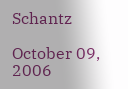Schantz

October 09, 2006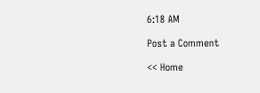6:18 AM

Post a Comment

<< Home